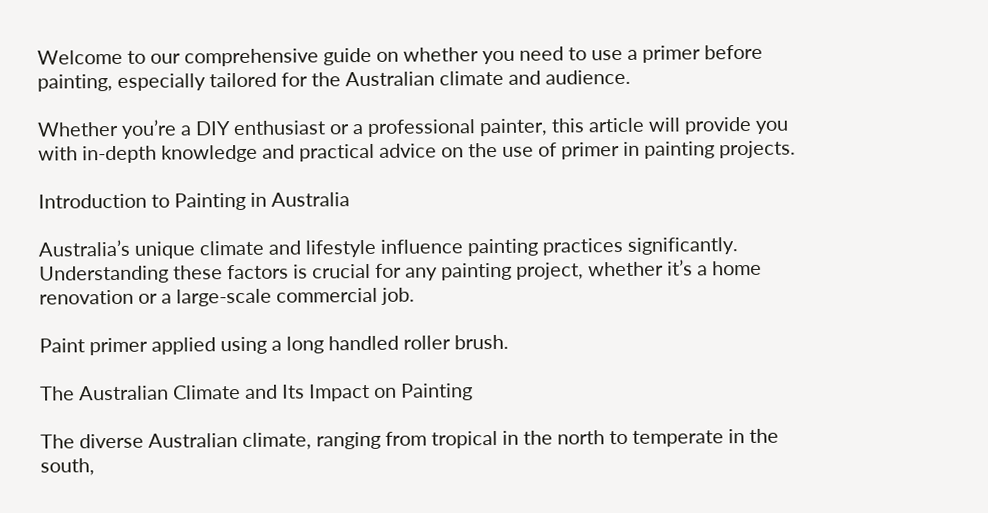Welcome to our comprehensive guide on whether you need to use a primer before painting, especially tailored for the Australian climate and audience.

Whether you’re a DIY enthusiast or a professional painter, this article will provide you with in-depth knowledge and practical advice on the use of primer in painting projects.

Introduction to Painting in Australia

Australia’s unique climate and lifestyle influence painting practices significantly. Understanding these factors is crucial for any painting project, whether it’s a home renovation or a large-scale commercial job.

Paint primer applied using a long handled roller brush.

The Australian Climate and Its Impact on Painting

The diverse Australian climate, ranging from tropical in the north to temperate in the south,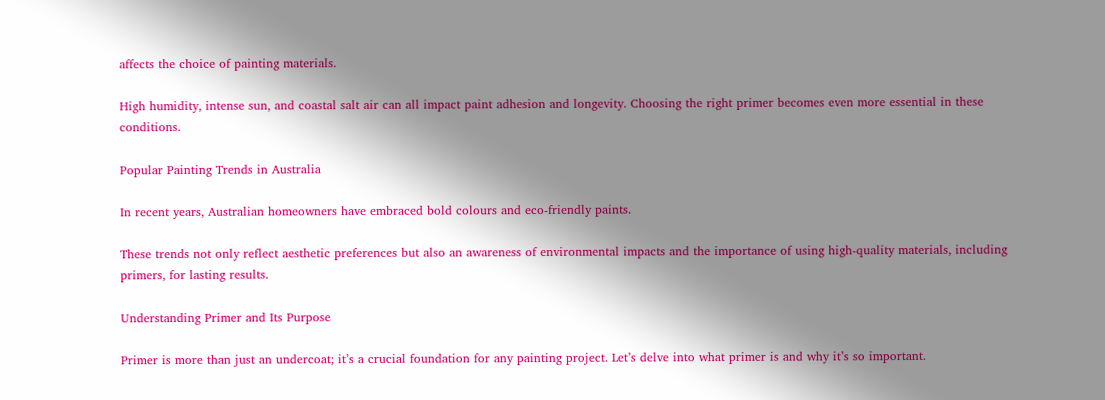affects the choice of painting materials.

High humidity, intense sun, and coastal salt air can all impact paint adhesion and longevity. Choosing the right primer becomes even more essential in these conditions.

Popular Painting Trends in Australia

In recent years, Australian homeowners have embraced bold colours and eco-friendly paints.

These trends not only reflect aesthetic preferences but also an awareness of environmental impacts and the importance of using high-quality materials, including primers, for lasting results.

Understanding Primer and Its Purpose

Primer is more than just an undercoat; it’s a crucial foundation for any painting project. Let’s delve into what primer is and why it’s so important.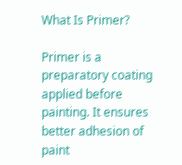What Is Primer?

Primer is a preparatory coating applied before painting. It ensures better adhesion of paint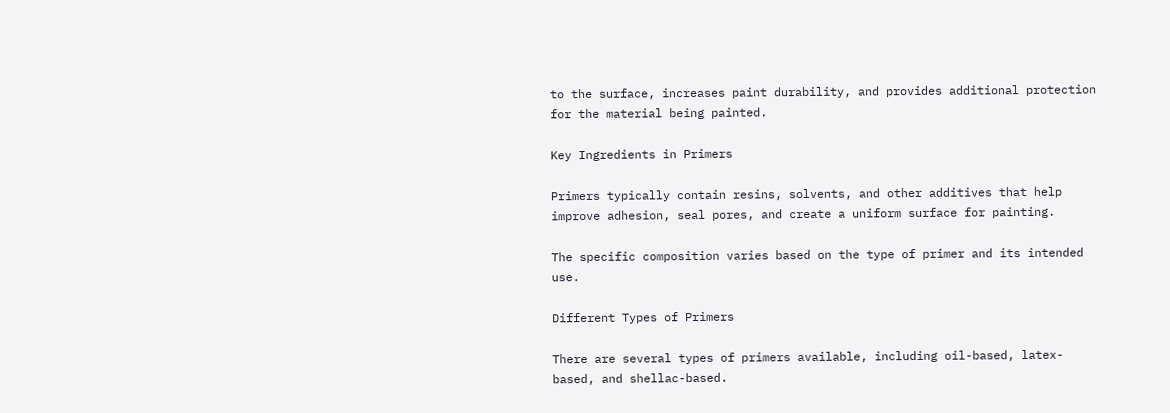to the surface, increases paint durability, and provides additional protection for the material being painted.

Key Ingredients in Primers

Primers typically contain resins, solvents, and other additives that help improve adhesion, seal pores, and create a uniform surface for painting.

The specific composition varies based on the type of primer and its intended use.

Different Types of Primers

There are several types of primers available, including oil-based, latex-based, and shellac-based.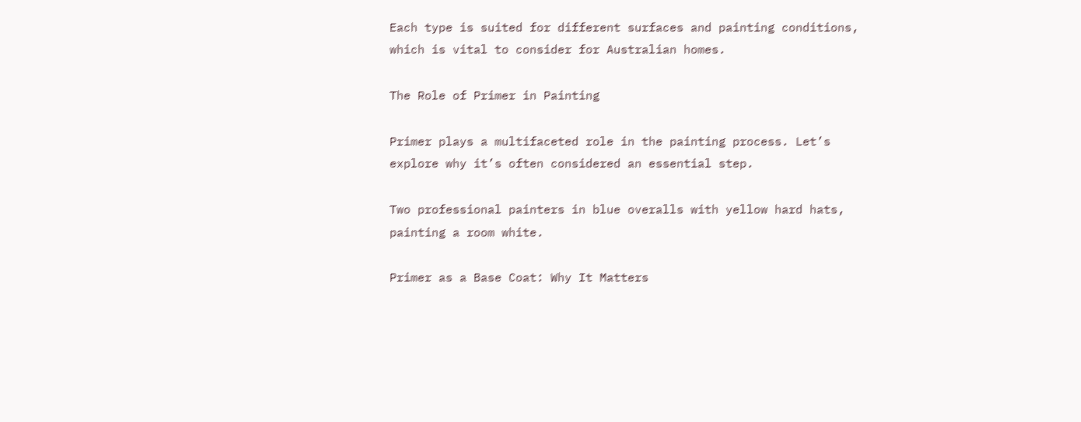Each type is suited for different surfaces and painting conditions, which is vital to consider for Australian homes.

The Role of Primer in Painting

Primer plays a multifaceted role in the painting process. Let’s explore why it’s often considered an essential step.

Two professional painters in blue overalls with yellow hard hats, painting a room white.

Primer as a Base Coat: Why It Matters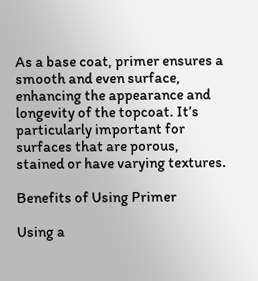As a base coat, primer ensures a smooth and even surface, enhancing the appearance and longevity of the topcoat. It’s particularly important for surfaces that are porous, stained or have varying textures.

Benefits of Using Primer

Using a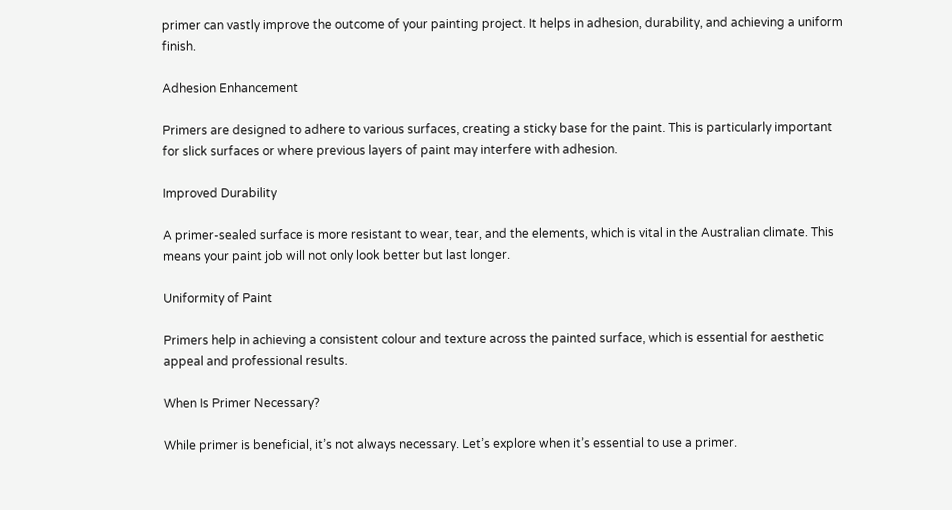primer can vastly improve the outcome of your painting project. It helps in adhesion, durability, and achieving a uniform finish.

Adhesion Enhancement

Primers are designed to adhere to various surfaces, creating a sticky base for the paint. This is particularly important for slick surfaces or where previous layers of paint may interfere with adhesion.

Improved Durability

A primer-sealed surface is more resistant to wear, tear, and the elements, which is vital in the Australian climate. This means your paint job will not only look better but last longer.

Uniformity of Paint

Primers help in achieving a consistent colour and texture across the painted surface, which is essential for aesthetic appeal and professional results.

When Is Primer Necessary?

While primer is beneficial, it’s not always necessary. Let’s explore when it’s essential to use a primer.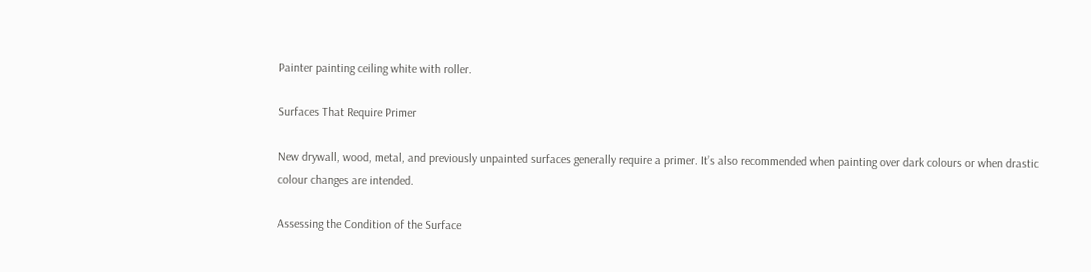Painter painting ceiling white with roller.

Surfaces That Require Primer

New drywall, wood, metal, and previously unpainted surfaces generally require a primer. It’s also recommended when painting over dark colours or when drastic colour changes are intended.

Assessing the Condition of the Surface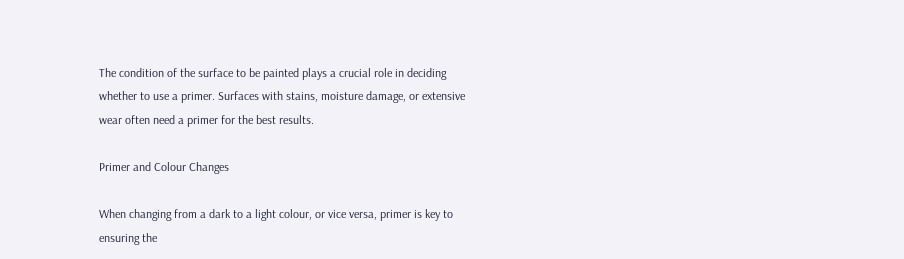The condition of the surface to be painted plays a crucial role in deciding whether to use a primer. Surfaces with stains, moisture damage, or extensive wear often need a primer for the best results.

Primer and Colour Changes

When changing from a dark to a light colour, or vice versa, primer is key to ensuring the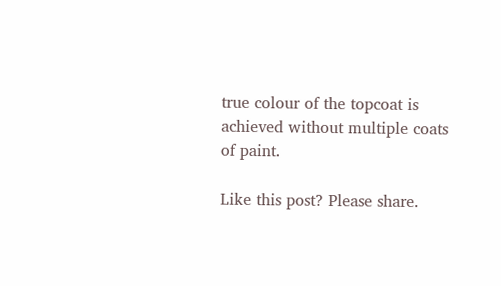true colour of the topcoat is achieved without multiple coats of paint.

Like this post? Please share.